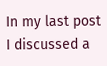In my last post I discussed a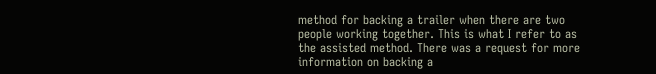method for backing a trailer when there are two people working together. This is what I refer to as the assisted method. There was a request for more information on backing a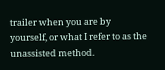trailer when you are by yourself, or what I refer to as the unassisted method.